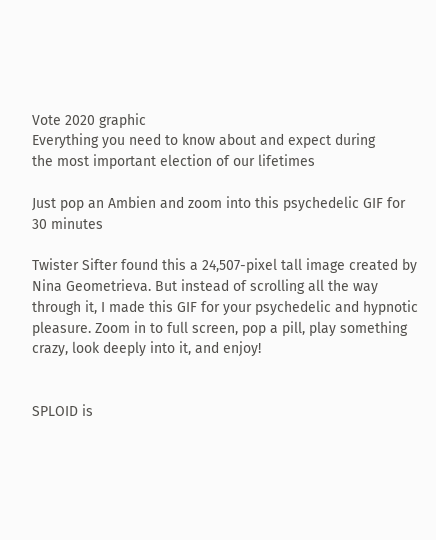Vote 2020 graphic
Everything you need to know about and expect during
the most important election of our lifetimes

Just pop an Ambien and zoom into this psychedelic GIF for 30 minutes

Twister Sifter found this a 24,507-pixel tall image created by Nina Geometrieva. But instead of scrolling all the way through it, I made this GIF for your psychedelic and hypnotic pleasure. Zoom in to full screen, pop a pill, play something crazy, look deeply into it, and enjoy!


SPLOID is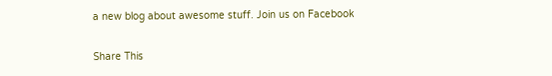a new blog about awesome stuff. Join us on Facebook

Share This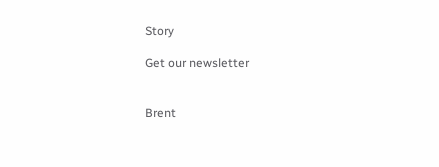Story

Get our newsletter


Brent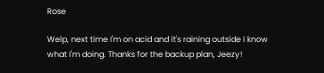Rose

Welp, next time I'm on acid and it's raining outside I know what I'm doing. Thanks for the backup plan, Jeezy!